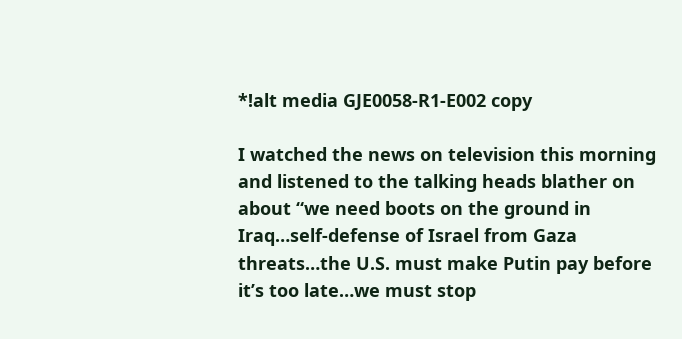*!alt media GJE0058-R1-E002 copy

I watched the news on television this morning and listened to the talking heads blather on about “we need boots on the ground in Iraq…self-defense of Israel from Gaza threats…the U.S. must make Putin pay before it’s too late…we must stop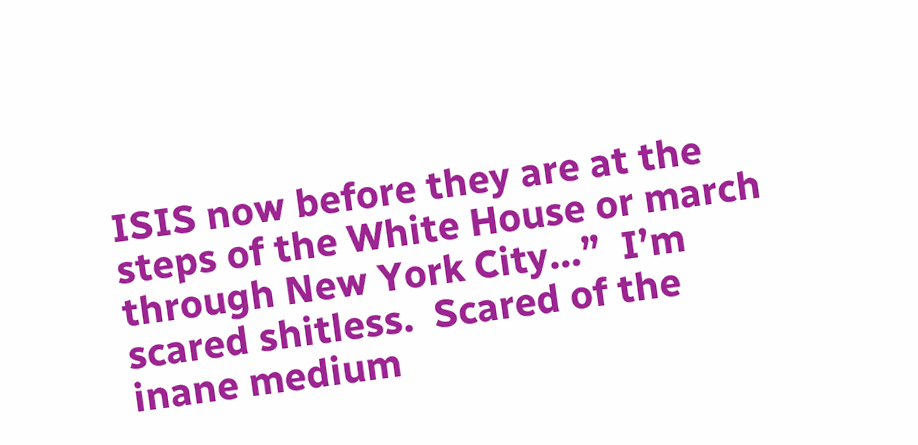ISIS now before they are at the steps of the White House or march through New York City…”  I’m scared shitless.  Scared of the inane medium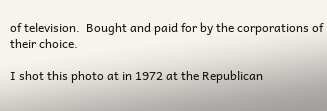of television.  Bought and paid for by the corporations of their choice.

I shot this photo at in 1972 at the Republican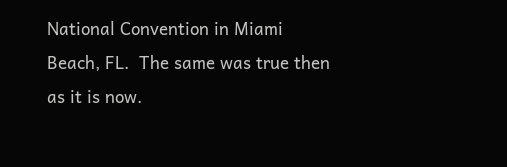National Convention in Miami Beach, FL.  The same was true then as it is now.